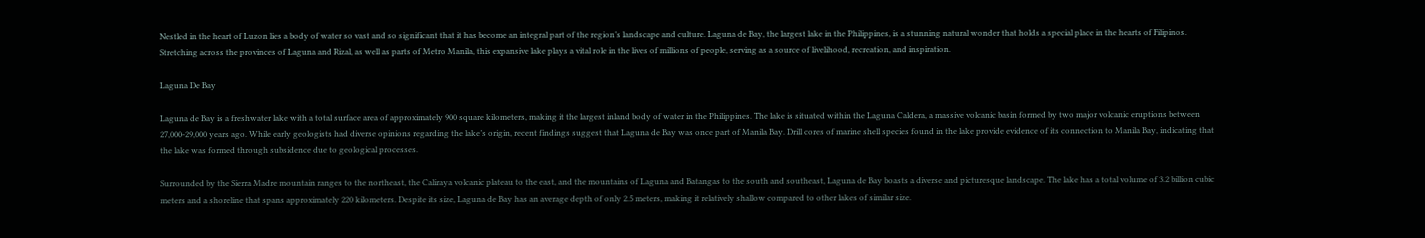Nestled in the heart of Luzon lies a body of water so vast and so significant that it has become an integral part of the region’s landscape and culture. Laguna de Bay, the largest lake in the Philippines, is a stunning natural wonder that holds a special place in the hearts of Filipinos. Stretching across the provinces of Laguna and Rizal, as well as parts of Metro Manila, this expansive lake plays a vital role in the lives of millions of people, serving as a source of livelihood, recreation, and inspiration.

Laguna De Bay

Laguna de Bay is a freshwater lake with a total surface area of approximately 900 square kilometers, making it the largest inland body of water in the Philippines. The lake is situated within the Laguna Caldera, a massive volcanic basin formed by two major volcanic eruptions between 27,000-29,000 years ago. While early geologists had diverse opinions regarding the lake’s origin, recent findings suggest that Laguna de Bay was once part of Manila Bay. Drill cores of marine shell species found in the lake provide evidence of its connection to Manila Bay, indicating that the lake was formed through subsidence due to geological processes.

Surrounded by the Sierra Madre mountain ranges to the northeast, the Caliraya volcanic plateau to the east, and the mountains of Laguna and Batangas to the south and southeast, Laguna de Bay boasts a diverse and picturesque landscape. The lake has a total volume of 3.2 billion cubic meters and a shoreline that spans approximately 220 kilometers. Despite its size, Laguna de Bay has an average depth of only 2.5 meters, making it relatively shallow compared to other lakes of similar size.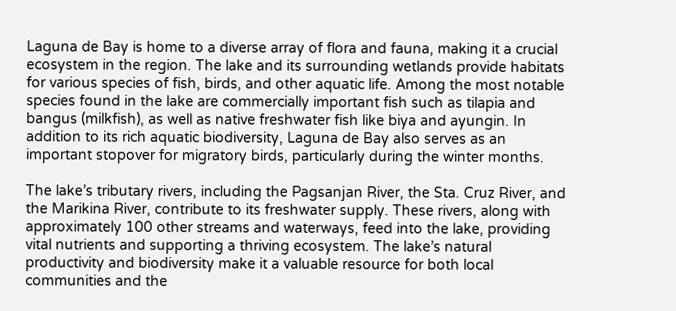Laguna de Bay is home to a diverse array of flora and fauna, making it a crucial ecosystem in the region. The lake and its surrounding wetlands provide habitats for various species of fish, birds, and other aquatic life. Among the most notable species found in the lake are commercially important fish such as tilapia and bangus (milkfish), as well as native freshwater fish like biya and ayungin. In addition to its rich aquatic biodiversity, Laguna de Bay also serves as an important stopover for migratory birds, particularly during the winter months.

The lake’s tributary rivers, including the Pagsanjan River, the Sta. Cruz River, and the Marikina River, contribute to its freshwater supply. These rivers, along with approximately 100 other streams and waterways, feed into the lake, providing vital nutrients and supporting a thriving ecosystem. The lake’s natural productivity and biodiversity make it a valuable resource for both local communities and the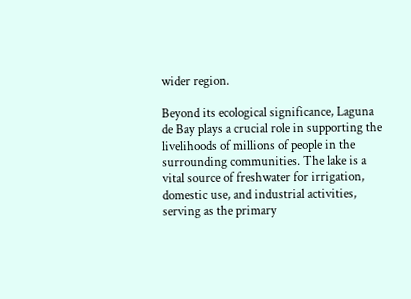wider region.

Beyond its ecological significance, Laguna de Bay plays a crucial role in supporting the livelihoods of millions of people in the surrounding communities. The lake is a vital source of freshwater for irrigation, domestic use, and industrial activities, serving as the primary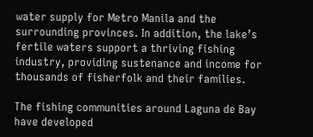water supply for Metro Manila and the surrounding provinces. In addition, the lake’s fertile waters support a thriving fishing industry, providing sustenance and income for thousands of fisherfolk and their families.

The fishing communities around Laguna de Bay have developed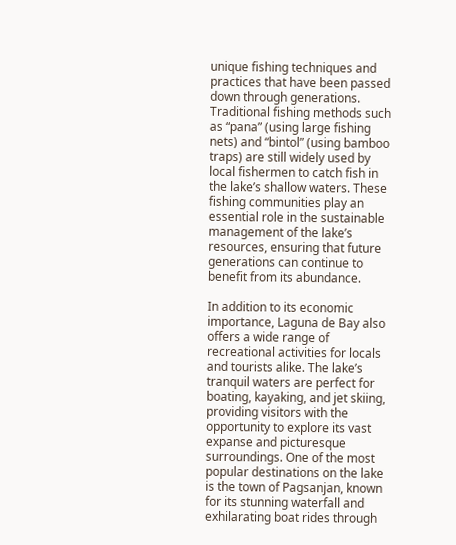unique fishing techniques and practices that have been passed down through generations. Traditional fishing methods such as “pana” (using large fishing nets) and “bintol” (using bamboo traps) are still widely used by local fishermen to catch fish in the lake’s shallow waters. These fishing communities play an essential role in the sustainable management of the lake’s resources, ensuring that future generations can continue to benefit from its abundance.

In addition to its economic importance, Laguna de Bay also offers a wide range of recreational activities for locals and tourists alike. The lake’s tranquil waters are perfect for boating, kayaking, and jet skiing, providing visitors with the opportunity to explore its vast expanse and picturesque surroundings. One of the most popular destinations on the lake is the town of Pagsanjan, known for its stunning waterfall and exhilarating boat rides through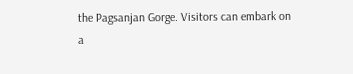the Pagsanjan Gorge. Visitors can embark on a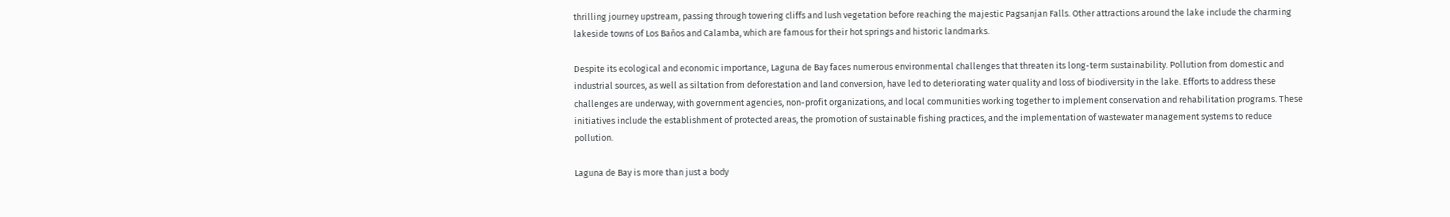thrilling journey upstream, passing through towering cliffs and lush vegetation before reaching the majestic Pagsanjan Falls. Other attractions around the lake include the charming lakeside towns of Los Baños and Calamba, which are famous for their hot springs and historic landmarks.

Despite its ecological and economic importance, Laguna de Bay faces numerous environmental challenges that threaten its long-term sustainability. Pollution from domestic and industrial sources, as well as siltation from deforestation and land conversion, have led to deteriorating water quality and loss of biodiversity in the lake. Efforts to address these challenges are underway, with government agencies, non-profit organizations, and local communities working together to implement conservation and rehabilitation programs. These initiatives include the establishment of protected areas, the promotion of sustainable fishing practices, and the implementation of wastewater management systems to reduce pollution.

Laguna de Bay is more than just a body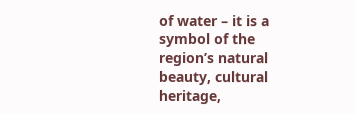of water – it is a symbol of the region’s natural beauty, cultural heritage,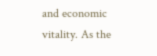and economic vitality. As the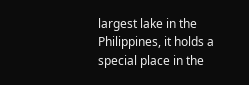largest lake in the Philippines, it holds a special place in the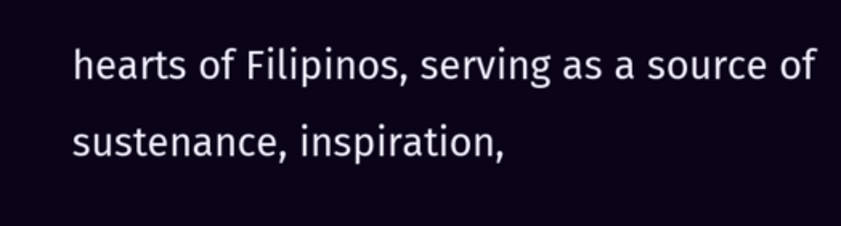hearts of Filipinos, serving as a source of sustenance, inspiration,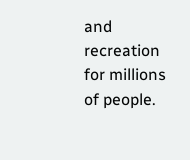and recreation for millions of people.